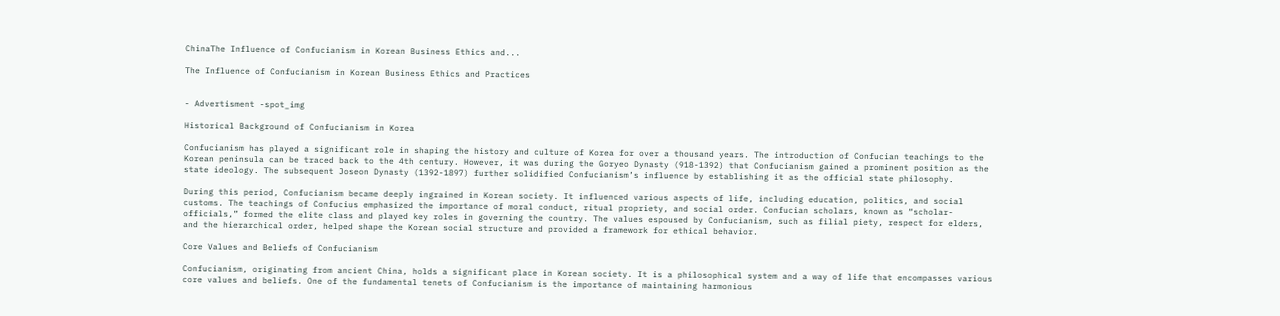ChinaThe Influence of Confucianism in Korean Business Ethics and...

The Influence of Confucianism in Korean Business Ethics and Practices


- Advertisment -spot_img

Historical Background of Confucianism in Korea

Confucianism has played a significant role in shaping the history and culture of Korea for over a thousand years. The introduction of Confucian teachings to the Korean peninsula can be traced back to the 4th century. However, it was during the Goryeo Dynasty (918-1392) that Confucianism gained a prominent position as the state ideology. The subsequent Joseon Dynasty (1392-1897) further solidified Confucianism’s influence by establishing it as the official state philosophy.

During this period, Confucianism became deeply ingrained in Korean society. It influenced various aspects of life, including education, politics, and social customs. The teachings of Confucius emphasized the importance of moral conduct, ritual propriety, and social order. Confucian scholars, known as “scholar-officials,” formed the elite class and played key roles in governing the country. The values espoused by Confucianism, such as filial piety, respect for elders, and the hierarchical order, helped shape the Korean social structure and provided a framework for ethical behavior.

Core Values and Beliefs of Confucianism

Confucianism, originating from ancient China, holds a significant place in Korean society. It is a philosophical system and a way of life that encompasses various core values and beliefs. One of the fundamental tenets of Confucianism is the importance of maintaining harmonious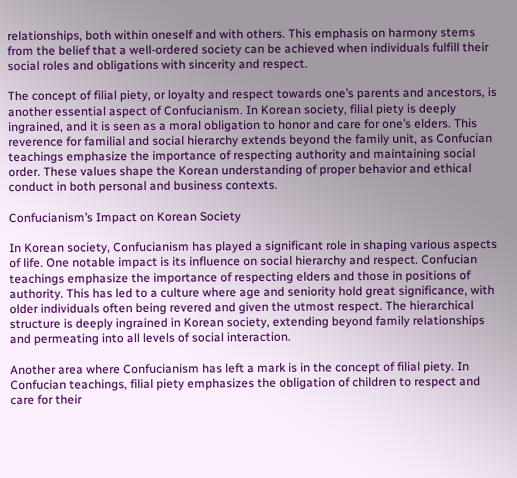relationships, both within oneself and with others. This emphasis on harmony stems from the belief that a well-ordered society can be achieved when individuals fulfill their social roles and obligations with sincerity and respect.

The concept of filial piety, or loyalty and respect towards one’s parents and ancestors, is another essential aspect of Confucianism. In Korean society, filial piety is deeply ingrained, and it is seen as a moral obligation to honor and care for one’s elders. This reverence for familial and social hierarchy extends beyond the family unit, as Confucian teachings emphasize the importance of respecting authority and maintaining social order. These values shape the Korean understanding of proper behavior and ethical conduct in both personal and business contexts.

Confucianism’s Impact on Korean Society

In Korean society, Confucianism has played a significant role in shaping various aspects of life. One notable impact is its influence on social hierarchy and respect. Confucian teachings emphasize the importance of respecting elders and those in positions of authority. This has led to a culture where age and seniority hold great significance, with older individuals often being revered and given the utmost respect. The hierarchical structure is deeply ingrained in Korean society, extending beyond family relationships and permeating into all levels of social interaction.

Another area where Confucianism has left a mark is in the concept of filial piety. In Confucian teachings, filial piety emphasizes the obligation of children to respect and care for their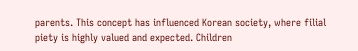parents. This concept has influenced Korean society, where filial piety is highly valued and expected. Children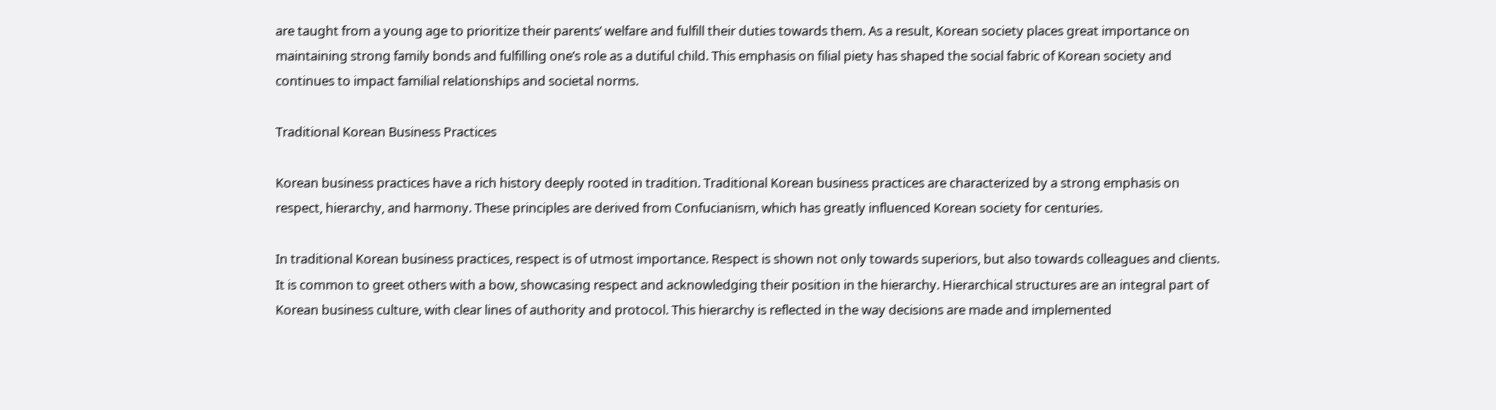are taught from a young age to prioritize their parents’ welfare and fulfill their duties towards them. As a result, Korean society places great importance on maintaining strong family bonds and fulfilling one’s role as a dutiful child. This emphasis on filial piety has shaped the social fabric of Korean society and continues to impact familial relationships and societal norms.

Traditional Korean Business Practices

Korean business practices have a rich history deeply rooted in tradition. Traditional Korean business practices are characterized by a strong emphasis on respect, hierarchy, and harmony. These principles are derived from Confucianism, which has greatly influenced Korean society for centuries.

In traditional Korean business practices, respect is of utmost importance. Respect is shown not only towards superiors, but also towards colleagues and clients. It is common to greet others with a bow, showcasing respect and acknowledging their position in the hierarchy. Hierarchical structures are an integral part of Korean business culture, with clear lines of authority and protocol. This hierarchy is reflected in the way decisions are made and implemented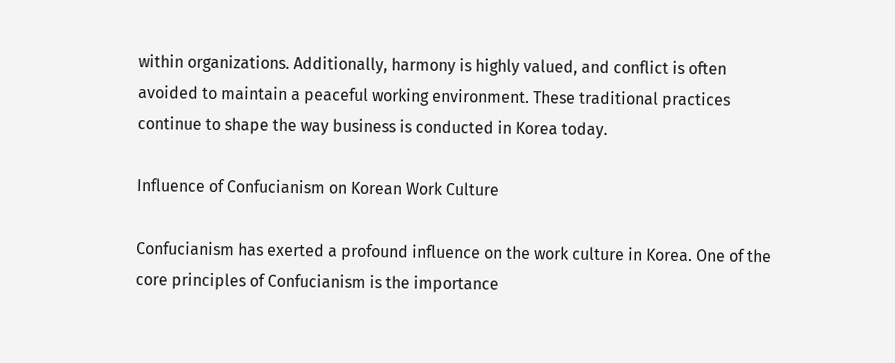within organizations. Additionally, harmony is highly valued, and conflict is often avoided to maintain a peaceful working environment. These traditional practices continue to shape the way business is conducted in Korea today.

Influence of Confucianism on Korean Work Culture

Confucianism has exerted a profound influence on the work culture in Korea. One of the core principles of Confucianism is the importance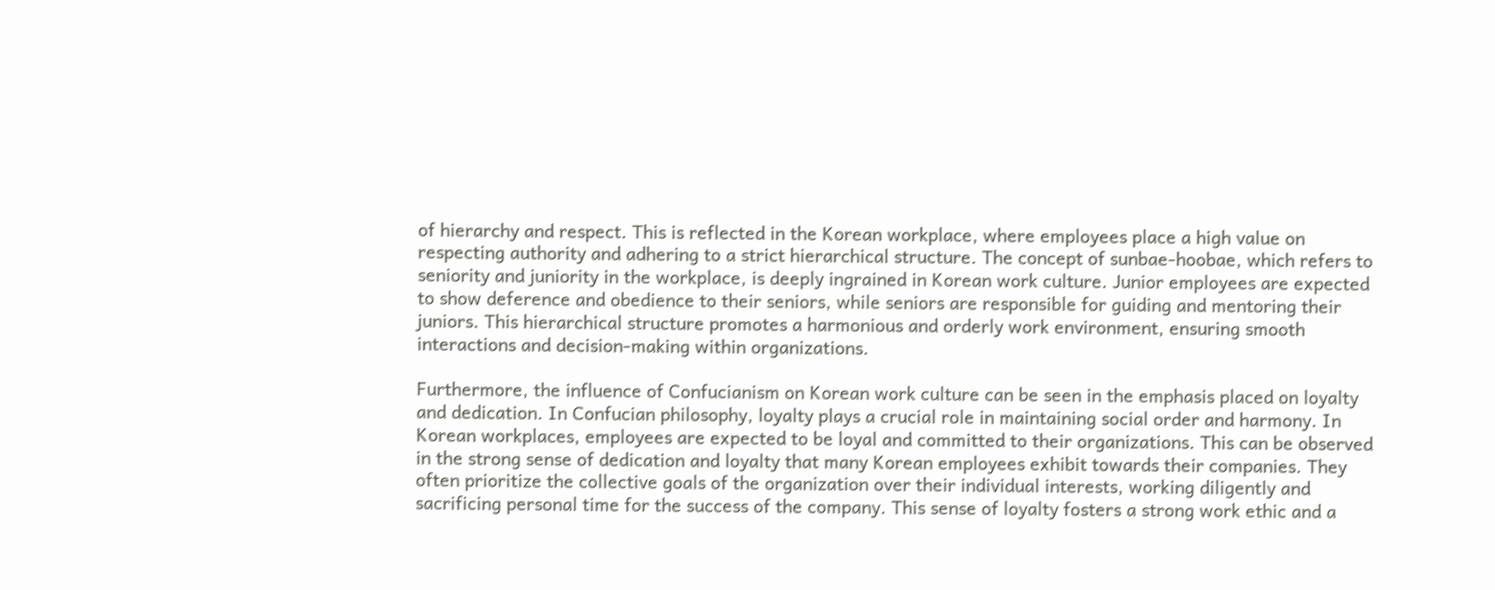of hierarchy and respect. This is reflected in the Korean workplace, where employees place a high value on respecting authority and adhering to a strict hierarchical structure. The concept of sunbae-hoobae, which refers to seniority and juniority in the workplace, is deeply ingrained in Korean work culture. Junior employees are expected to show deference and obedience to their seniors, while seniors are responsible for guiding and mentoring their juniors. This hierarchical structure promotes a harmonious and orderly work environment, ensuring smooth interactions and decision-making within organizations.

Furthermore, the influence of Confucianism on Korean work culture can be seen in the emphasis placed on loyalty and dedication. In Confucian philosophy, loyalty plays a crucial role in maintaining social order and harmony. In Korean workplaces, employees are expected to be loyal and committed to their organizations. This can be observed in the strong sense of dedication and loyalty that many Korean employees exhibit towards their companies. They often prioritize the collective goals of the organization over their individual interests, working diligently and sacrificing personal time for the success of the company. This sense of loyalty fosters a strong work ethic and a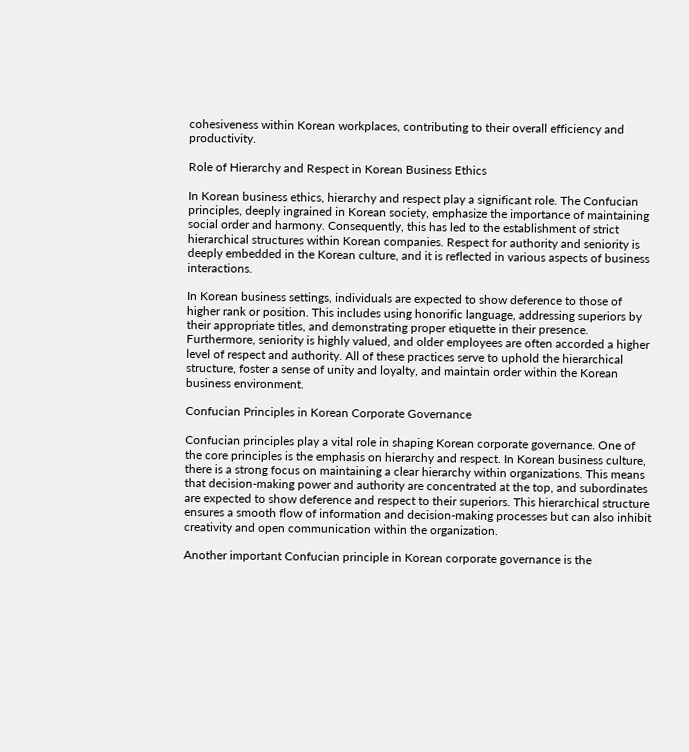cohesiveness within Korean workplaces, contributing to their overall efficiency and productivity.

Role of Hierarchy and Respect in Korean Business Ethics

In Korean business ethics, hierarchy and respect play a significant role. The Confucian principles, deeply ingrained in Korean society, emphasize the importance of maintaining social order and harmony. Consequently, this has led to the establishment of strict hierarchical structures within Korean companies. Respect for authority and seniority is deeply embedded in the Korean culture, and it is reflected in various aspects of business interactions.

In Korean business settings, individuals are expected to show deference to those of higher rank or position. This includes using honorific language, addressing superiors by their appropriate titles, and demonstrating proper etiquette in their presence. Furthermore, seniority is highly valued, and older employees are often accorded a higher level of respect and authority. All of these practices serve to uphold the hierarchical structure, foster a sense of unity and loyalty, and maintain order within the Korean business environment.

Confucian Principles in Korean Corporate Governance

Confucian principles play a vital role in shaping Korean corporate governance. One of the core principles is the emphasis on hierarchy and respect. In Korean business culture, there is a strong focus on maintaining a clear hierarchy within organizations. This means that decision-making power and authority are concentrated at the top, and subordinates are expected to show deference and respect to their superiors. This hierarchical structure ensures a smooth flow of information and decision-making processes but can also inhibit creativity and open communication within the organization.

Another important Confucian principle in Korean corporate governance is the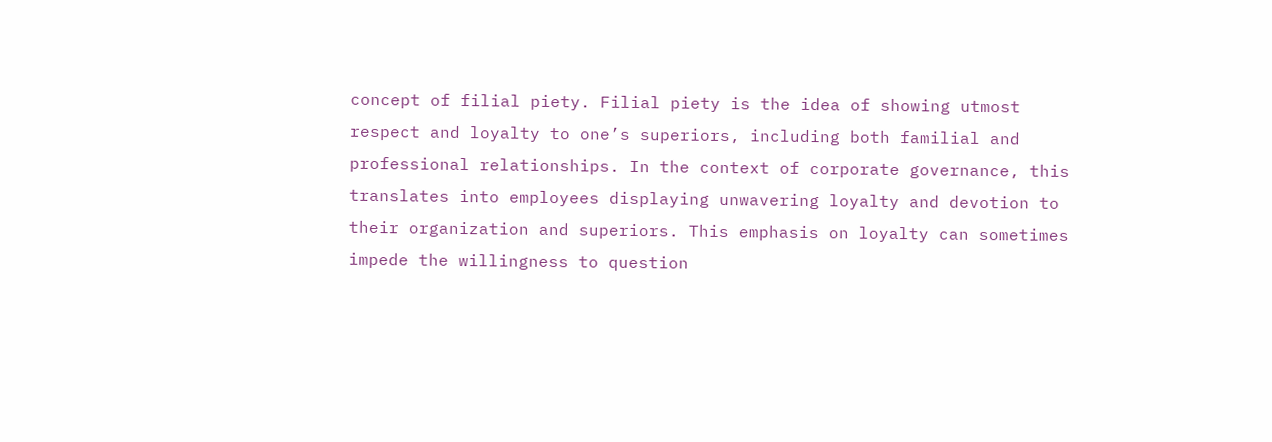concept of filial piety. Filial piety is the idea of showing utmost respect and loyalty to one’s superiors, including both familial and professional relationships. In the context of corporate governance, this translates into employees displaying unwavering loyalty and devotion to their organization and superiors. This emphasis on loyalty can sometimes impede the willingness to question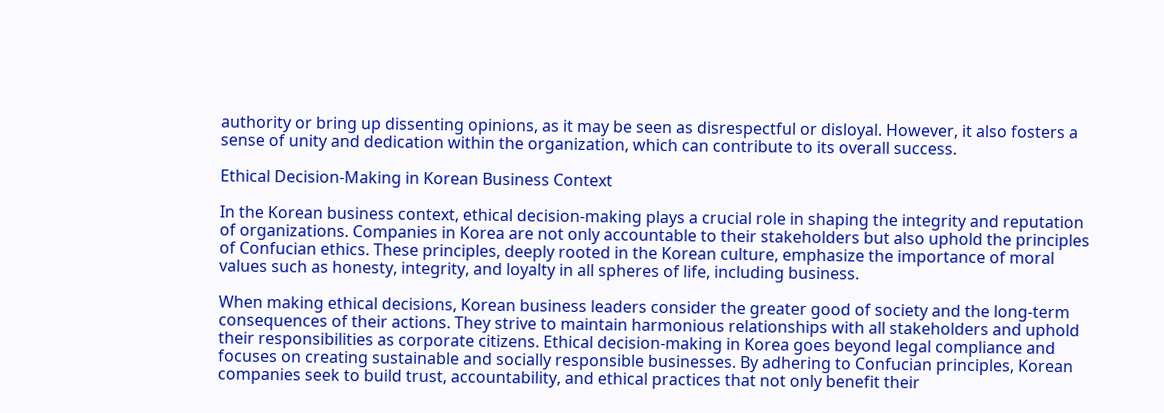authority or bring up dissenting opinions, as it may be seen as disrespectful or disloyal. However, it also fosters a sense of unity and dedication within the organization, which can contribute to its overall success.

Ethical Decision-Making in Korean Business Context

In the Korean business context, ethical decision-making plays a crucial role in shaping the integrity and reputation of organizations. Companies in Korea are not only accountable to their stakeholders but also uphold the principles of Confucian ethics. These principles, deeply rooted in the Korean culture, emphasize the importance of moral values such as honesty, integrity, and loyalty in all spheres of life, including business.

When making ethical decisions, Korean business leaders consider the greater good of society and the long-term consequences of their actions. They strive to maintain harmonious relationships with all stakeholders and uphold their responsibilities as corporate citizens. Ethical decision-making in Korea goes beyond legal compliance and focuses on creating sustainable and socially responsible businesses. By adhering to Confucian principles, Korean companies seek to build trust, accountability, and ethical practices that not only benefit their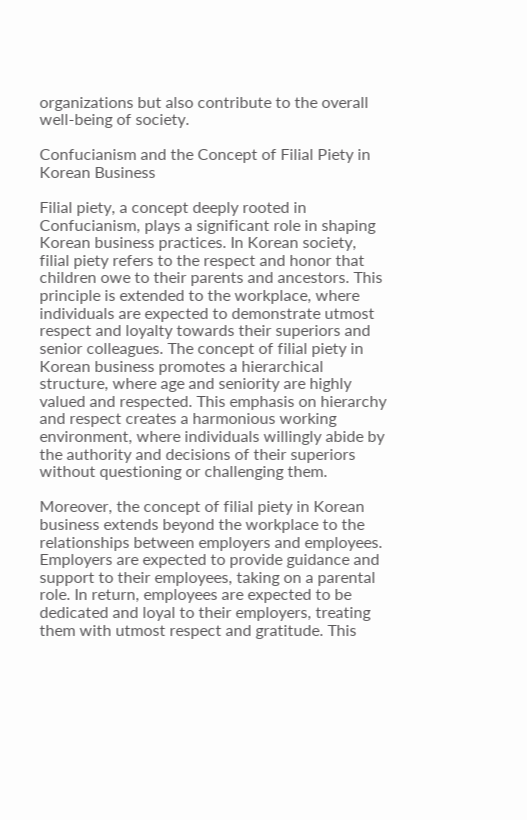organizations but also contribute to the overall well-being of society.

Confucianism and the Concept of Filial Piety in Korean Business

Filial piety, a concept deeply rooted in Confucianism, plays a significant role in shaping Korean business practices. In Korean society, filial piety refers to the respect and honor that children owe to their parents and ancestors. This principle is extended to the workplace, where individuals are expected to demonstrate utmost respect and loyalty towards their superiors and senior colleagues. The concept of filial piety in Korean business promotes a hierarchical structure, where age and seniority are highly valued and respected. This emphasis on hierarchy and respect creates a harmonious working environment, where individuals willingly abide by the authority and decisions of their superiors without questioning or challenging them.

Moreover, the concept of filial piety in Korean business extends beyond the workplace to the relationships between employers and employees. Employers are expected to provide guidance and support to their employees, taking on a parental role. In return, employees are expected to be dedicated and loyal to their employers, treating them with utmost respect and gratitude. This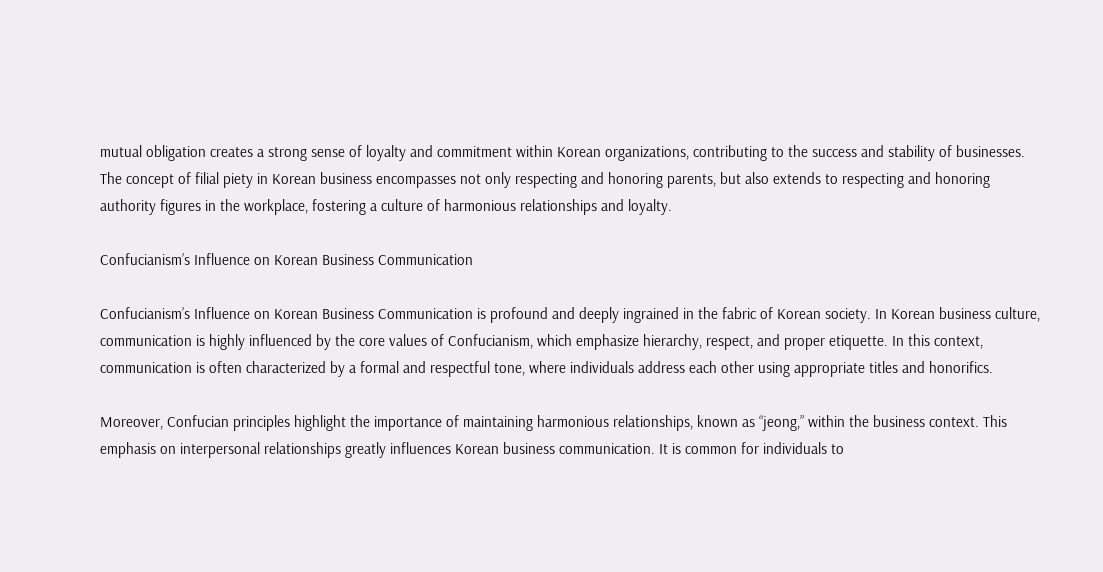mutual obligation creates a strong sense of loyalty and commitment within Korean organizations, contributing to the success and stability of businesses. The concept of filial piety in Korean business encompasses not only respecting and honoring parents, but also extends to respecting and honoring authority figures in the workplace, fostering a culture of harmonious relationships and loyalty.

Confucianism’s Influence on Korean Business Communication

Confucianism’s Influence on Korean Business Communication is profound and deeply ingrained in the fabric of Korean society. In Korean business culture, communication is highly influenced by the core values of Confucianism, which emphasize hierarchy, respect, and proper etiquette. In this context, communication is often characterized by a formal and respectful tone, where individuals address each other using appropriate titles and honorifics.

Moreover, Confucian principles highlight the importance of maintaining harmonious relationships, known as “jeong,” within the business context. This emphasis on interpersonal relationships greatly influences Korean business communication. It is common for individuals to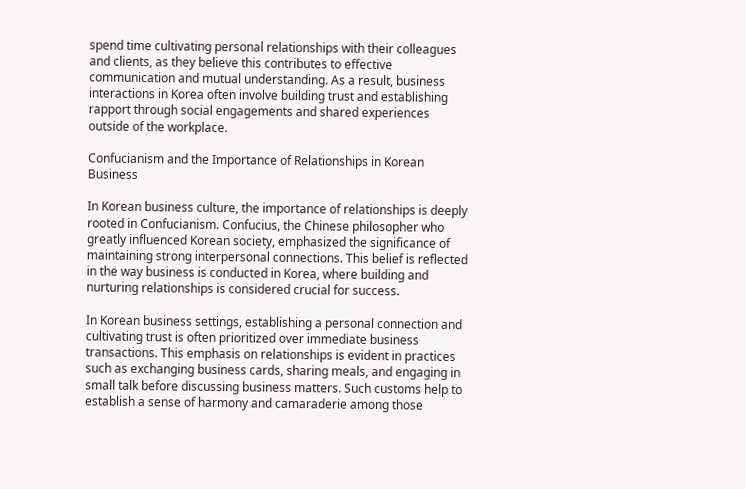spend time cultivating personal relationships with their colleagues and clients, as they believe this contributes to effective communication and mutual understanding. As a result, business interactions in Korea often involve building trust and establishing rapport through social engagements and shared experiences outside of the workplace.

Confucianism and the Importance of Relationships in Korean Business

In Korean business culture, the importance of relationships is deeply rooted in Confucianism. Confucius, the Chinese philosopher who greatly influenced Korean society, emphasized the significance of maintaining strong interpersonal connections. This belief is reflected in the way business is conducted in Korea, where building and nurturing relationships is considered crucial for success.

In Korean business settings, establishing a personal connection and cultivating trust is often prioritized over immediate business transactions. This emphasis on relationships is evident in practices such as exchanging business cards, sharing meals, and engaging in small talk before discussing business matters. Such customs help to establish a sense of harmony and camaraderie among those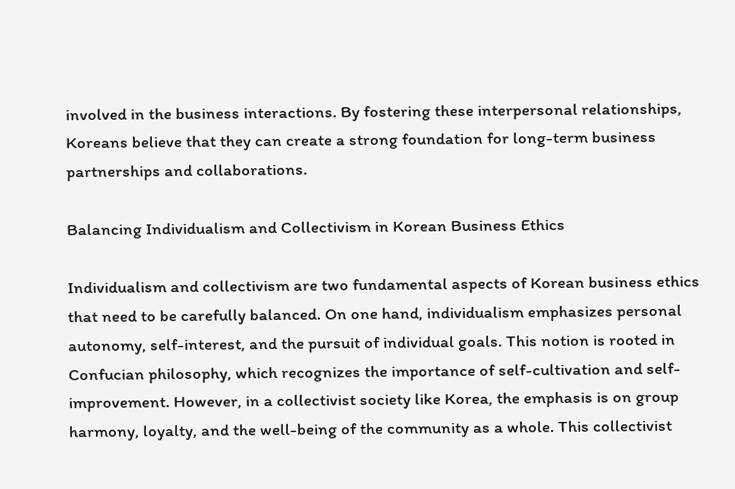involved in the business interactions. By fostering these interpersonal relationships, Koreans believe that they can create a strong foundation for long-term business partnerships and collaborations.

Balancing Individualism and Collectivism in Korean Business Ethics

Individualism and collectivism are two fundamental aspects of Korean business ethics that need to be carefully balanced. On one hand, individualism emphasizes personal autonomy, self-interest, and the pursuit of individual goals. This notion is rooted in Confucian philosophy, which recognizes the importance of self-cultivation and self-improvement. However, in a collectivist society like Korea, the emphasis is on group harmony, loyalty, and the well-being of the community as a whole. This collectivist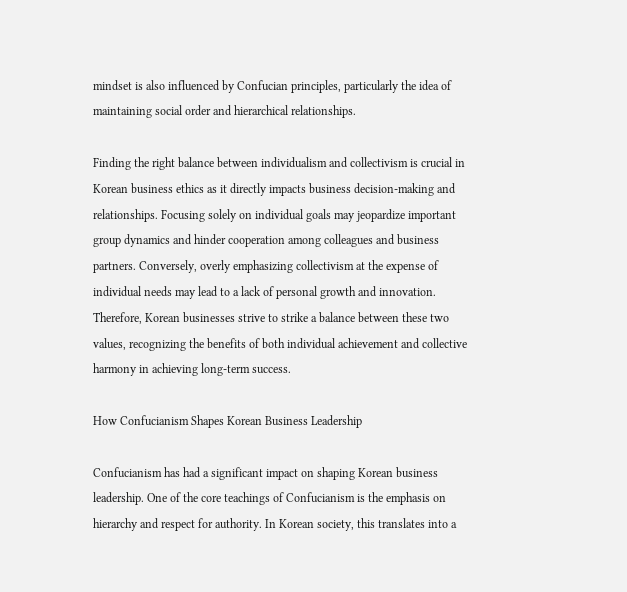mindset is also influenced by Confucian principles, particularly the idea of maintaining social order and hierarchical relationships.

Finding the right balance between individualism and collectivism is crucial in Korean business ethics as it directly impacts business decision-making and relationships. Focusing solely on individual goals may jeopardize important group dynamics and hinder cooperation among colleagues and business partners. Conversely, overly emphasizing collectivism at the expense of individual needs may lead to a lack of personal growth and innovation. Therefore, Korean businesses strive to strike a balance between these two values, recognizing the benefits of both individual achievement and collective harmony in achieving long-term success.

How Confucianism Shapes Korean Business Leadership

Confucianism has had a significant impact on shaping Korean business leadership. One of the core teachings of Confucianism is the emphasis on hierarchy and respect for authority. In Korean society, this translates into a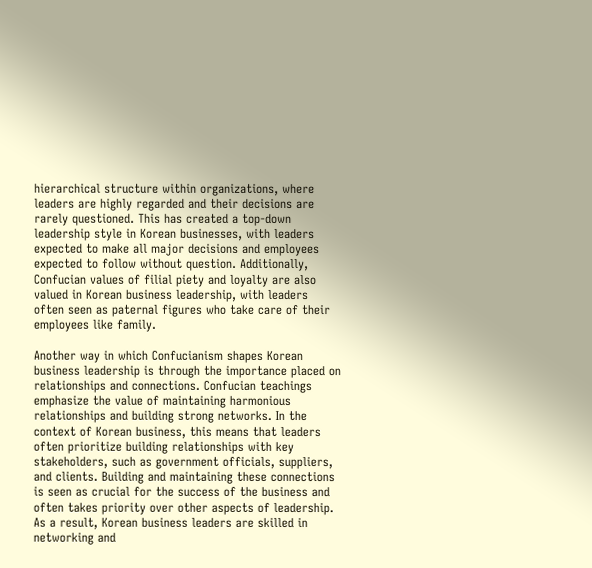hierarchical structure within organizations, where leaders are highly regarded and their decisions are rarely questioned. This has created a top-down leadership style in Korean businesses, with leaders expected to make all major decisions and employees expected to follow without question. Additionally, Confucian values of filial piety and loyalty are also valued in Korean business leadership, with leaders often seen as paternal figures who take care of their employees like family.

Another way in which Confucianism shapes Korean business leadership is through the importance placed on relationships and connections. Confucian teachings emphasize the value of maintaining harmonious relationships and building strong networks. In the context of Korean business, this means that leaders often prioritize building relationships with key stakeholders, such as government officials, suppliers, and clients. Building and maintaining these connections is seen as crucial for the success of the business and often takes priority over other aspects of leadership. As a result, Korean business leaders are skilled in networking and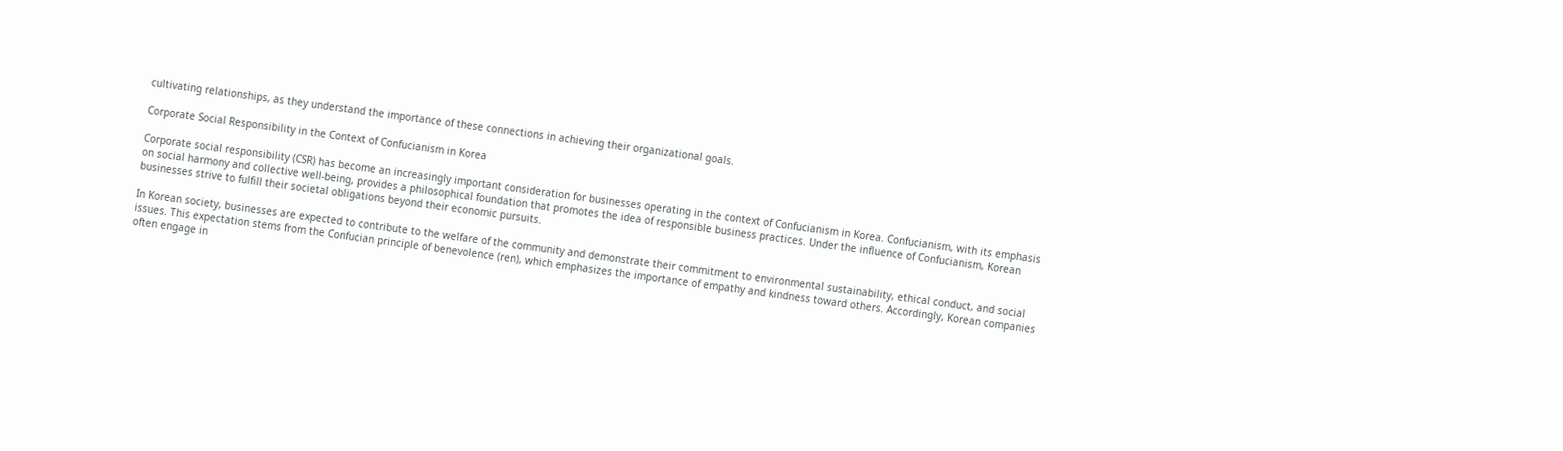cultivating relationships, as they understand the importance of these connections in achieving their organizational goals.

Corporate Social Responsibility in the Context of Confucianism in Korea

Corporate social responsibility (CSR) has become an increasingly important consideration for businesses operating in the context of Confucianism in Korea. Confucianism, with its emphasis on social harmony and collective well-being, provides a philosophical foundation that promotes the idea of responsible business practices. Under the influence of Confucianism, Korean businesses strive to fulfill their societal obligations beyond their economic pursuits.

In Korean society, businesses are expected to contribute to the welfare of the community and demonstrate their commitment to environmental sustainability, ethical conduct, and social issues. This expectation stems from the Confucian principle of benevolence (ren), which emphasizes the importance of empathy and kindness toward others. Accordingly, Korean companies often engage in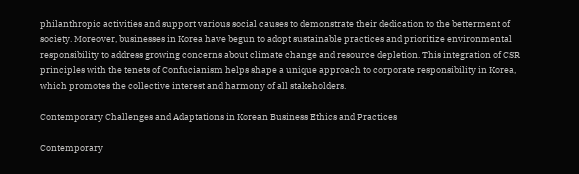philanthropic activities and support various social causes to demonstrate their dedication to the betterment of society. Moreover, businesses in Korea have begun to adopt sustainable practices and prioritize environmental responsibility to address growing concerns about climate change and resource depletion. This integration of CSR principles with the tenets of Confucianism helps shape a unique approach to corporate responsibility in Korea, which promotes the collective interest and harmony of all stakeholders.

Contemporary Challenges and Adaptations in Korean Business Ethics and Practices

Contemporary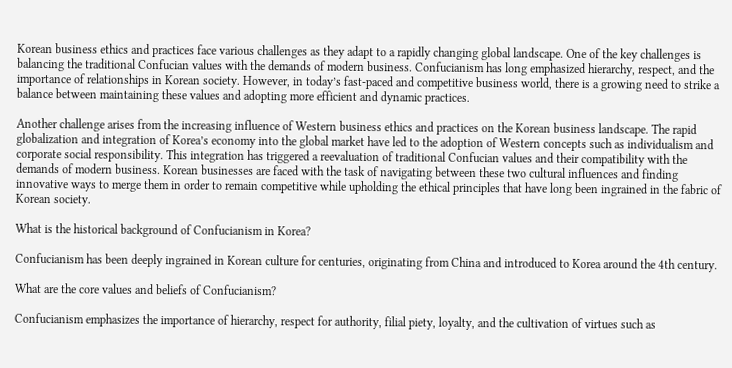Korean business ethics and practices face various challenges as they adapt to a rapidly changing global landscape. One of the key challenges is balancing the traditional Confucian values with the demands of modern business. Confucianism has long emphasized hierarchy, respect, and the importance of relationships in Korean society. However, in today’s fast-paced and competitive business world, there is a growing need to strike a balance between maintaining these values and adopting more efficient and dynamic practices.

Another challenge arises from the increasing influence of Western business ethics and practices on the Korean business landscape. The rapid globalization and integration of Korea’s economy into the global market have led to the adoption of Western concepts such as individualism and corporate social responsibility. This integration has triggered a reevaluation of traditional Confucian values and their compatibility with the demands of modern business. Korean businesses are faced with the task of navigating between these two cultural influences and finding innovative ways to merge them in order to remain competitive while upholding the ethical principles that have long been ingrained in the fabric of Korean society.

What is the historical background of Confucianism in Korea?

Confucianism has been deeply ingrained in Korean culture for centuries, originating from China and introduced to Korea around the 4th century.

What are the core values and beliefs of Confucianism?

Confucianism emphasizes the importance of hierarchy, respect for authority, filial piety, loyalty, and the cultivation of virtues such as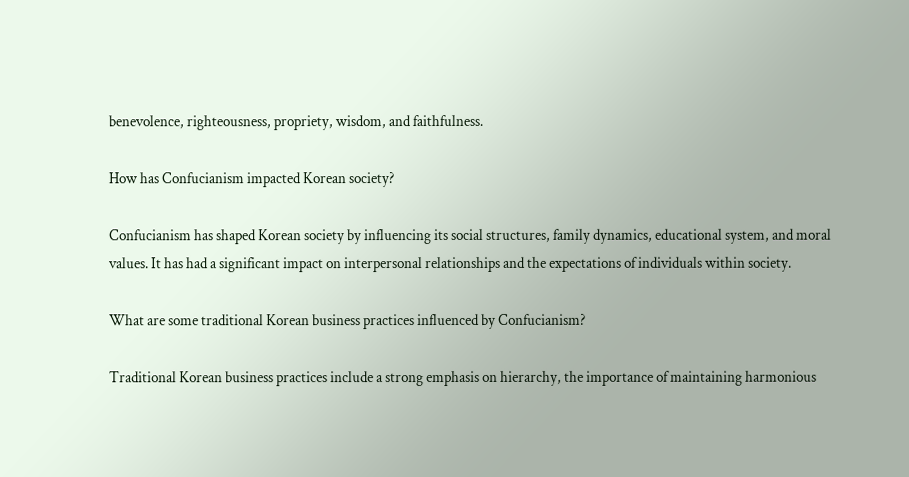benevolence, righteousness, propriety, wisdom, and faithfulness.

How has Confucianism impacted Korean society?

Confucianism has shaped Korean society by influencing its social structures, family dynamics, educational system, and moral values. It has had a significant impact on interpersonal relationships and the expectations of individuals within society.

What are some traditional Korean business practices influenced by Confucianism?

Traditional Korean business practices include a strong emphasis on hierarchy, the importance of maintaining harmonious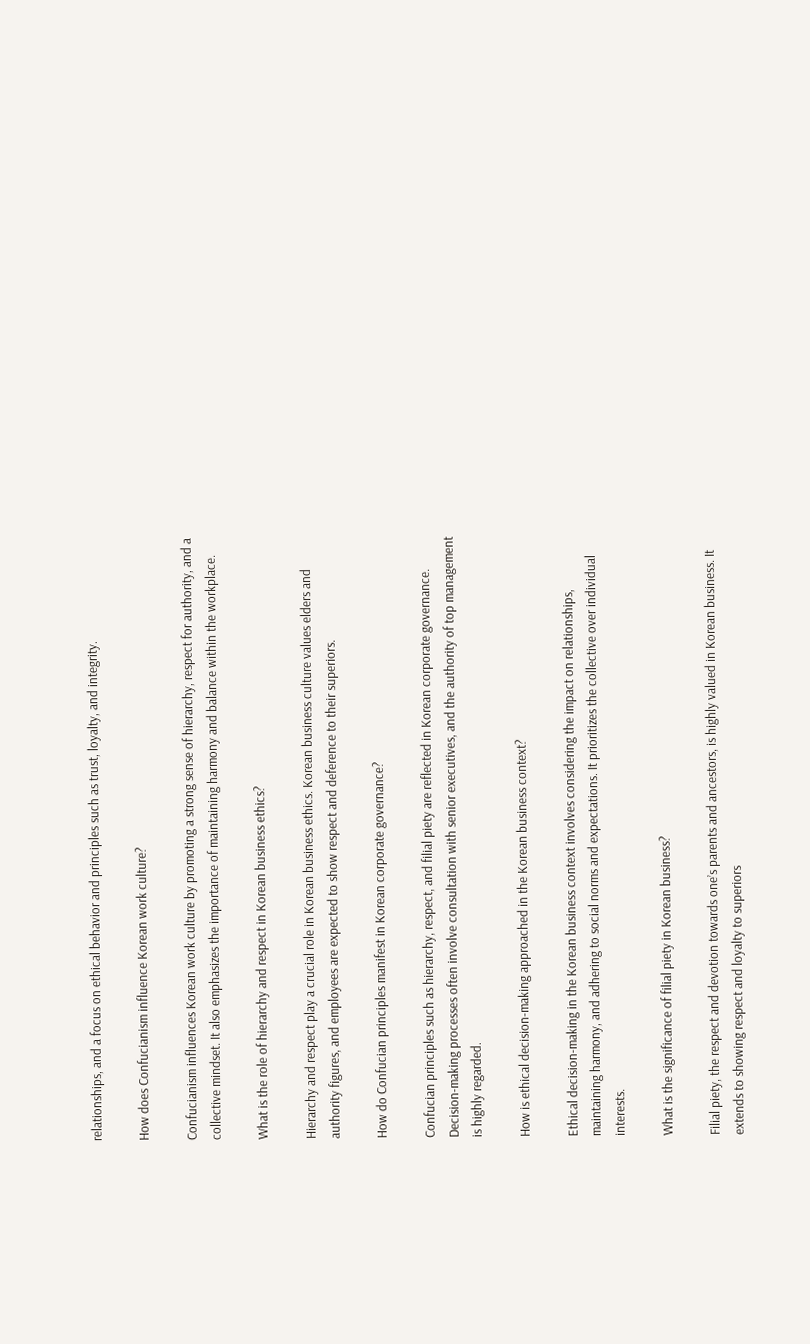relationships, and a focus on ethical behavior and principles such as trust, loyalty, and integrity.

How does Confucianism influence Korean work culture?

Confucianism influences Korean work culture by promoting a strong sense of hierarchy, respect for authority, and a collective mindset. It also emphasizes the importance of maintaining harmony and balance within the workplace.

What is the role of hierarchy and respect in Korean business ethics?

Hierarchy and respect play a crucial role in Korean business ethics. Korean business culture values elders and authority figures, and employees are expected to show respect and deference to their superiors.

How do Confucian principles manifest in Korean corporate governance?

Confucian principles such as hierarchy, respect, and filial piety are reflected in Korean corporate governance. Decision-making processes often involve consultation with senior executives, and the authority of top management is highly regarded.

How is ethical decision-making approached in the Korean business context?

Ethical decision-making in the Korean business context involves considering the impact on relationships, maintaining harmony, and adhering to social norms and expectations. It prioritizes the collective over individual interests.

What is the significance of filial piety in Korean business?

Filial piety, the respect and devotion towards one’s parents and ancestors, is highly valued in Korean business. It extends to showing respect and loyalty to superiors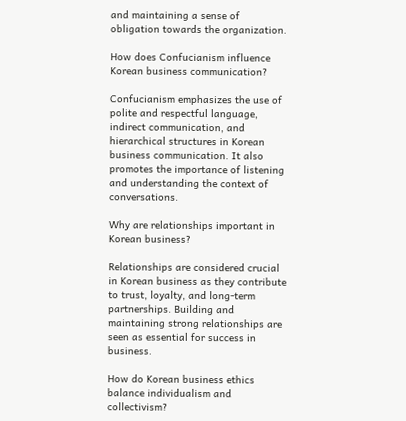and maintaining a sense of obligation towards the organization.

How does Confucianism influence Korean business communication?

Confucianism emphasizes the use of polite and respectful language, indirect communication, and hierarchical structures in Korean business communication. It also promotes the importance of listening and understanding the context of conversations.

Why are relationships important in Korean business?

Relationships are considered crucial in Korean business as they contribute to trust, loyalty, and long-term partnerships. Building and maintaining strong relationships are seen as essential for success in business.

How do Korean business ethics balance individualism and collectivism?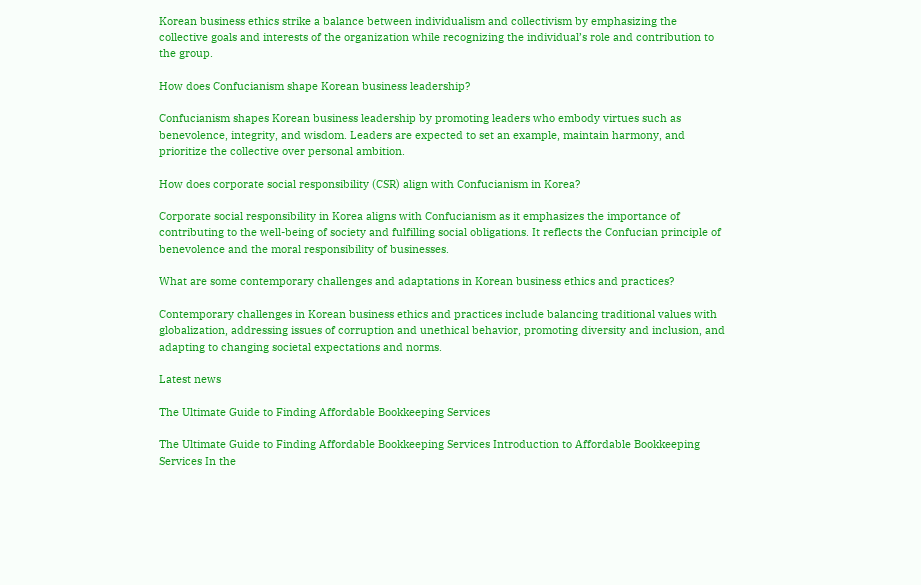Korean business ethics strike a balance between individualism and collectivism by emphasizing the collective goals and interests of the organization while recognizing the individual’s role and contribution to the group.

How does Confucianism shape Korean business leadership?

Confucianism shapes Korean business leadership by promoting leaders who embody virtues such as benevolence, integrity, and wisdom. Leaders are expected to set an example, maintain harmony, and prioritize the collective over personal ambition.

How does corporate social responsibility (CSR) align with Confucianism in Korea?

Corporate social responsibility in Korea aligns with Confucianism as it emphasizes the importance of contributing to the well-being of society and fulfilling social obligations. It reflects the Confucian principle of benevolence and the moral responsibility of businesses.

What are some contemporary challenges and adaptations in Korean business ethics and practices?

Contemporary challenges in Korean business ethics and practices include balancing traditional values with globalization, addressing issues of corruption and unethical behavior, promoting diversity and inclusion, and adapting to changing societal expectations and norms.

Latest news

The Ultimate Guide to Finding Affordable Bookkeeping Services

The Ultimate Guide to Finding Affordable Bookkeeping Services Introduction to Affordable Bookkeeping Services In the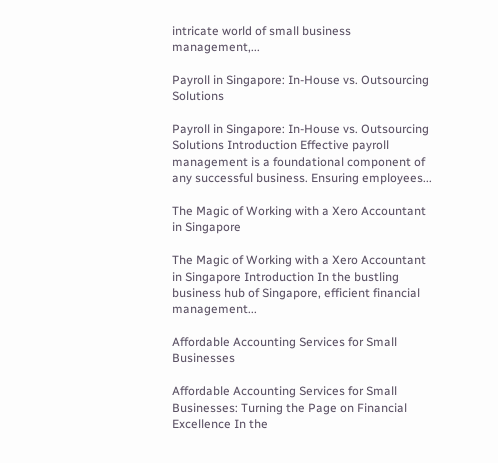intricate world of small business management,...

Payroll in Singapore: In-House vs. Outsourcing Solutions

Payroll in Singapore: In-House vs. Outsourcing Solutions Introduction Effective payroll management is a foundational component of any successful business. Ensuring employees...

The Magic of Working with a Xero Accountant in Singapore

The Magic of Working with a Xero Accountant in Singapore Introduction In the bustling business hub of Singapore, efficient financial management...

Affordable Accounting Services for Small Businesses

Affordable Accounting Services for Small Businesses: Turning the Page on Financial Excellence In the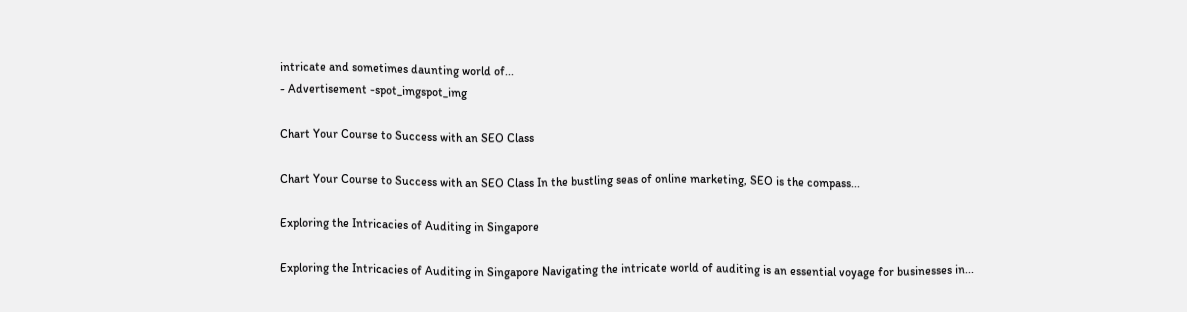intricate and sometimes daunting world of...
- Advertisement -spot_imgspot_img

Chart Your Course to Success with an SEO Class

Chart Your Course to Success with an SEO Class In the bustling seas of online marketing, SEO is the compass...

Exploring the Intricacies of Auditing in Singapore

Exploring the Intricacies of Auditing in Singapore Navigating the intricate world of auditing is an essential voyage for businesses in...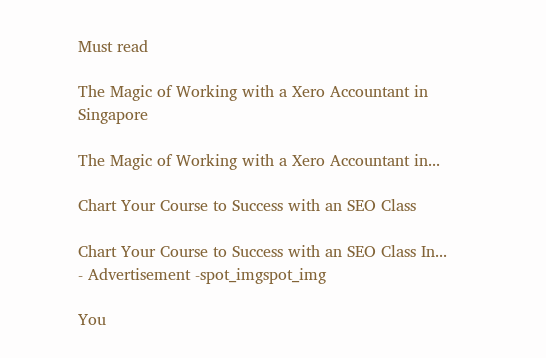Must read

The Magic of Working with a Xero Accountant in Singapore

The Magic of Working with a Xero Accountant in...

Chart Your Course to Success with an SEO Class

Chart Your Course to Success with an SEO Class In...
- Advertisement -spot_imgspot_img

You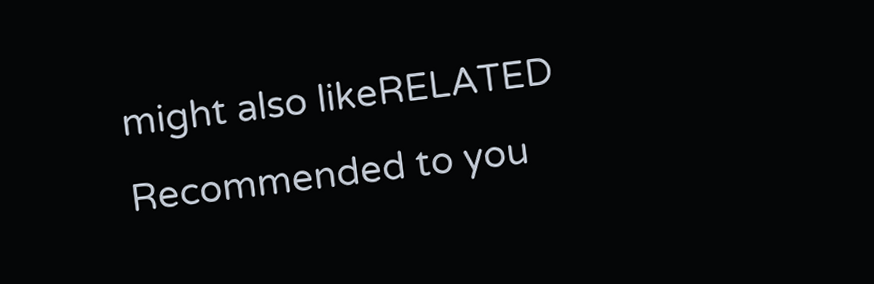might also likeRELATED
Recommended to you